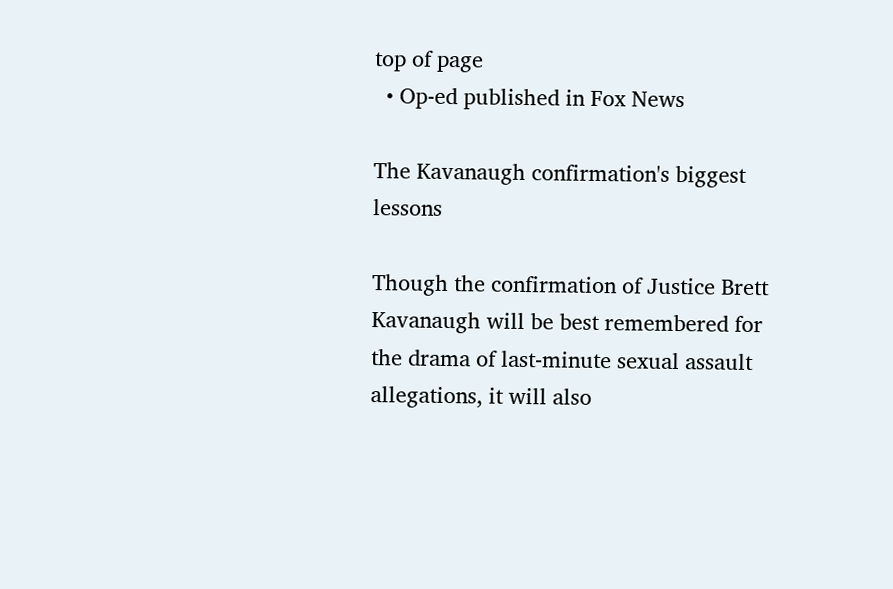top of page
  • Op-ed published in Fox News

The Kavanaugh confirmation's biggest lessons

Though the confirmation of Justice Brett Kavanaugh will be best remembered for the drama of last-minute sexual assault allegations, it will also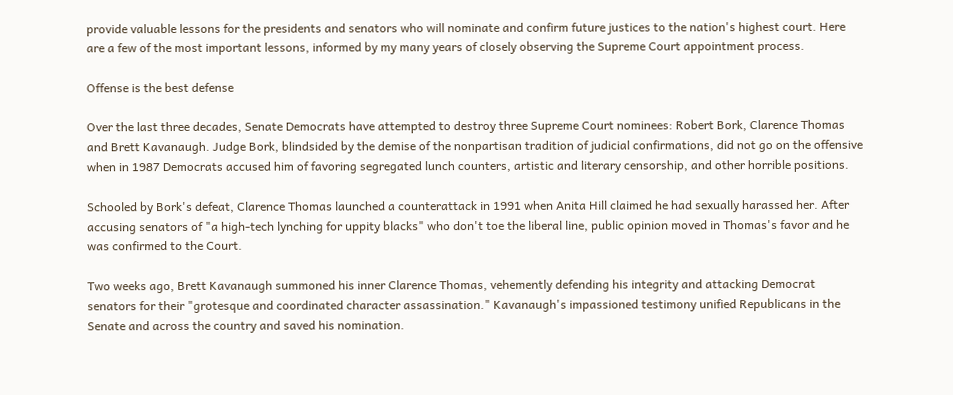provide valuable lessons for the presidents and senators who will nominate and confirm future justices to the nation's highest court. Here are a few of the most important lessons, informed by my many years of closely observing the Supreme Court appointment process.

Offense is the best defense

Over the last three decades, Senate Democrats have attempted to destroy three Supreme Court nominees: Robert Bork, Clarence Thomas and Brett Kavanaugh. Judge Bork, blindsided by the demise of the nonpartisan tradition of judicial confirmations, did not go on the offensive when in 1987 Democrats accused him of favoring segregated lunch counters, artistic and literary censorship, and other horrible positions.

Schooled by Bork's defeat, Clarence Thomas launched a counterattack in 1991 when Anita Hill claimed he had sexually harassed her. After accusing senators of "a high-tech lynching for uppity blacks" who don't toe the liberal line, public opinion moved in Thomas's favor and he was confirmed to the Court.

Two weeks ago, Brett Kavanaugh summoned his inner Clarence Thomas, vehemently defending his integrity and attacking Democrat senators for their "grotesque and coordinated character assassination." Kavanaugh's impassioned testimony unified Republicans in the Senate and across the country and saved his nomination.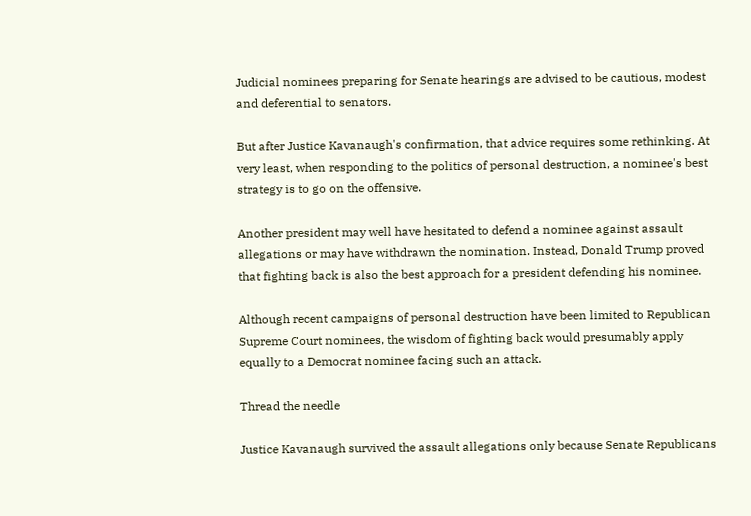Judicial nominees preparing for Senate hearings are advised to be cautious, modest and deferential to senators.

But after Justice Kavanaugh's confirmation, that advice requires some rethinking. At very least, when responding to the politics of personal destruction, a nominee's best strategy is to go on the offensive.

Another president may well have hesitated to defend a nominee against assault allegations or may have withdrawn the nomination. Instead, Donald Trump proved that fighting back is also the best approach for a president defending his nominee.

Although recent campaigns of personal destruction have been limited to Republican Supreme Court nominees, the wisdom of fighting back would presumably apply equally to a Democrat nominee facing such an attack.

Thread the needle

Justice Kavanaugh survived the assault allegations only because Senate Republicans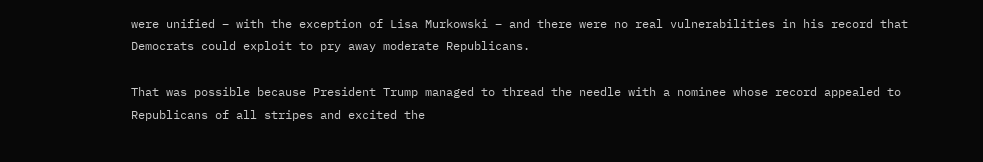were unified – with the exception of Lisa Murkowski – and there were no real vulnerabilities in his record that Democrats could exploit to pry away moderate Republicans.

That was possible because President Trump managed to thread the needle with a nominee whose record appealed to Republicans of all stripes and excited the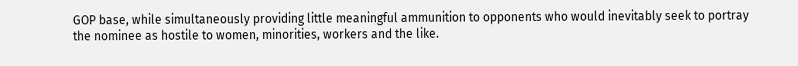GOP base, while simultaneously providing little meaningful ammunition to opponents who would inevitably seek to portray the nominee as hostile to women, minorities, workers and the like.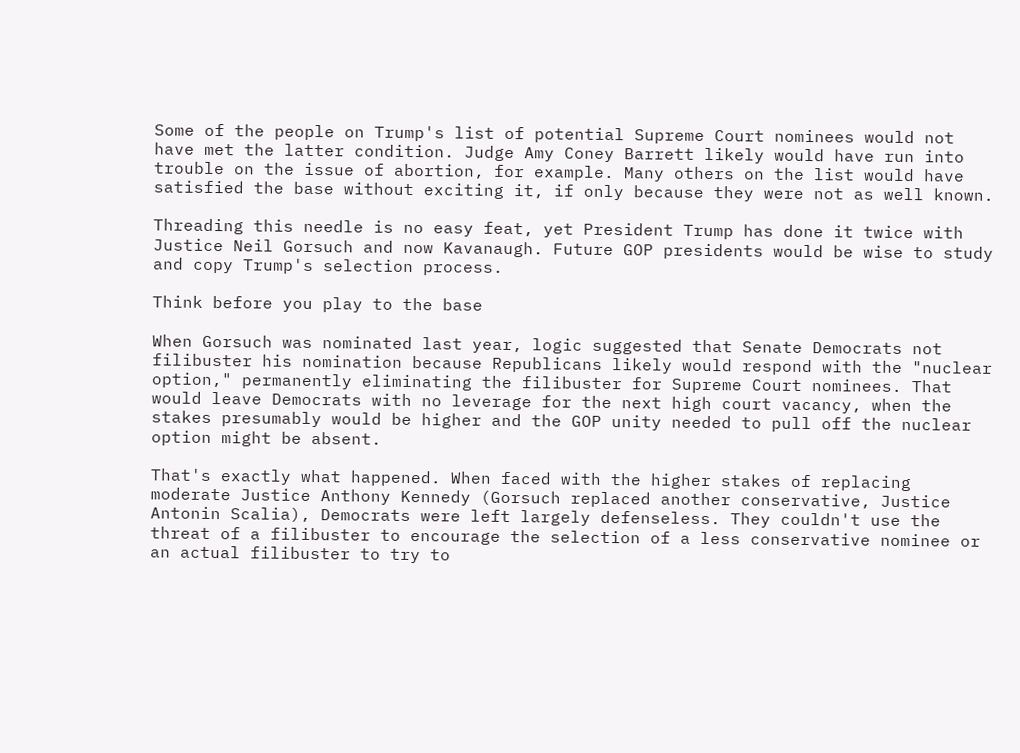Some of the people on Trump's list of potential Supreme Court nominees would not have met the latter condition. Judge Amy Coney Barrett likely would have run into trouble on the issue of abortion, for example. Many others on the list would have satisfied the base without exciting it, if only because they were not as well known.

Threading this needle is no easy feat, yet President Trump has done it twice with Justice Neil Gorsuch and now Kavanaugh. Future GOP presidents would be wise to study and copy Trump's selection process.

Think before you play to the base

When Gorsuch was nominated last year, logic suggested that Senate Democrats not filibuster his nomination because Republicans likely would respond with the "nuclear option," permanently eliminating the filibuster for Supreme Court nominees. That would leave Democrats with no leverage for the next high court vacancy, when the stakes presumably would be higher and the GOP unity needed to pull off the nuclear option might be absent.

That's exactly what happened. When faced with the higher stakes of replacing moderate Justice Anthony Kennedy (Gorsuch replaced another conservative, Justice Antonin Scalia), Democrats were left largely defenseless. They couldn't use the threat of a filibuster to encourage the selection of a less conservative nominee or an actual filibuster to try to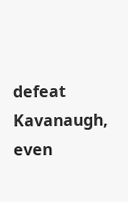defeat Kavanaugh, even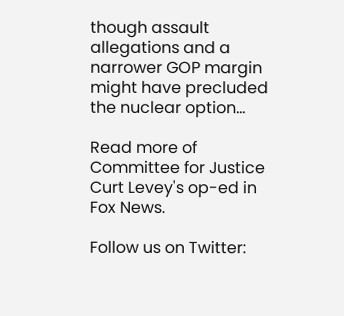though assault allegations and a narrower GOP margin might have precluded the nuclear option...

Read more of Committee for Justice Curt Levey's op-ed in Fox News.

Follow us on Twitter: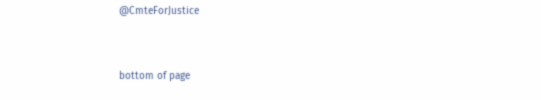@CmteForJustice


bottom of page